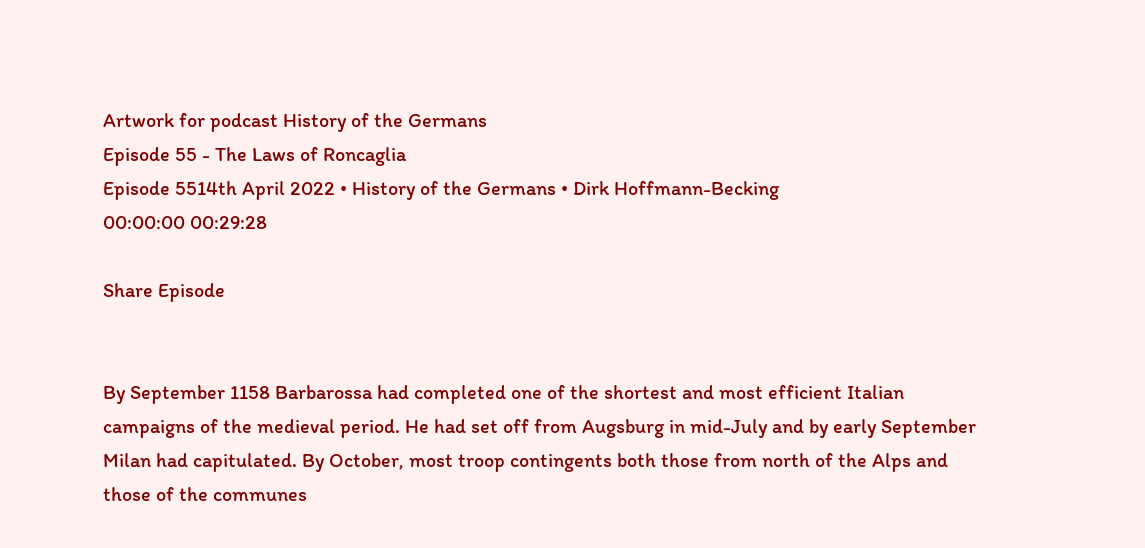Artwork for podcast History of the Germans
Episode 55 - The Laws of Roncaglia
Episode 5514th April 2022 • History of the Germans • Dirk Hoffmann-Becking
00:00:00 00:29:28

Share Episode


By September 1158 Barbarossa had completed one of the shortest and most efficient Italian campaigns of the medieval period. He had set off from Augsburg in mid-July and by early September Milan had capitulated. By October, most troop contingents both those from north of the Alps and those of the communes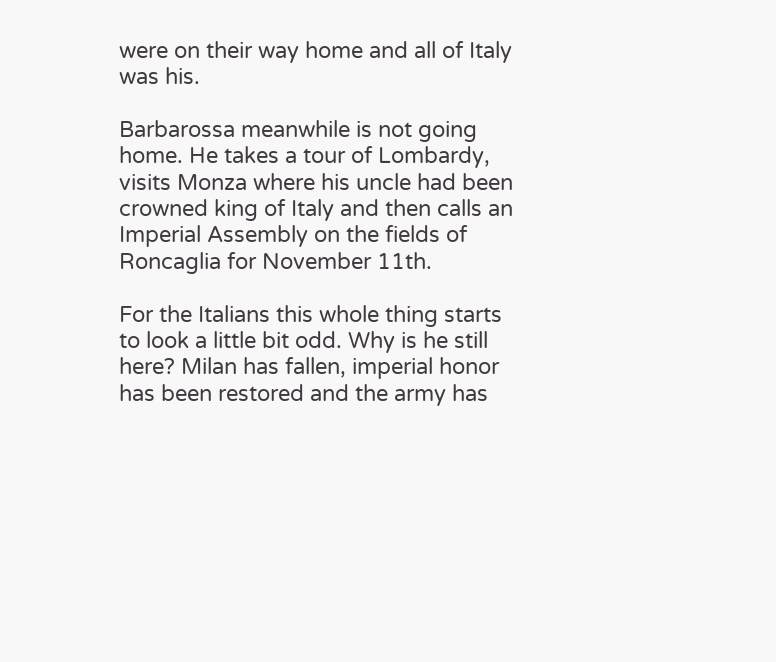were on their way home and all of Italy was his.

Barbarossa meanwhile is not going home. He takes a tour of Lombardy, visits Monza where his uncle had been crowned king of Italy and then calls an Imperial Assembly on the fields of Roncaglia for November 11th.

For the Italians this whole thing starts to look a little bit odd. Why is he still here? Milan has fallen, imperial honor has been restored and the army has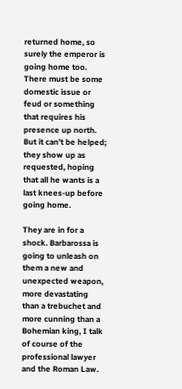returned home, so surely the emperor is going home too. There must be some domestic issue or feud or something that requires his presence up north. But it can’t be helped; they show up as requested, hoping that all he wants is a last knees-up before going home.

They are in for a shock. Barbarossa is going to unleash on them a new and unexpected weapon, more devastating than a trebuchet and more cunning than a Bohemian king, I talk of course of the professional lawyer and the Roman Law.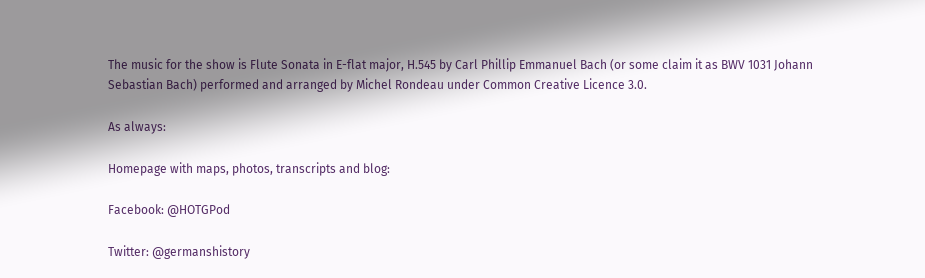The music for the show is Flute Sonata in E-flat major, H.545 by Carl Phillip Emmanuel Bach (or some claim it as BWV 1031 Johann Sebastian Bach) performed and arranged by Michel Rondeau under Common Creative Licence 3.0.

As always:

Homepage with maps, photos, transcripts and blog:

Facebook: @HOTGPod

Twitter: @germanshistory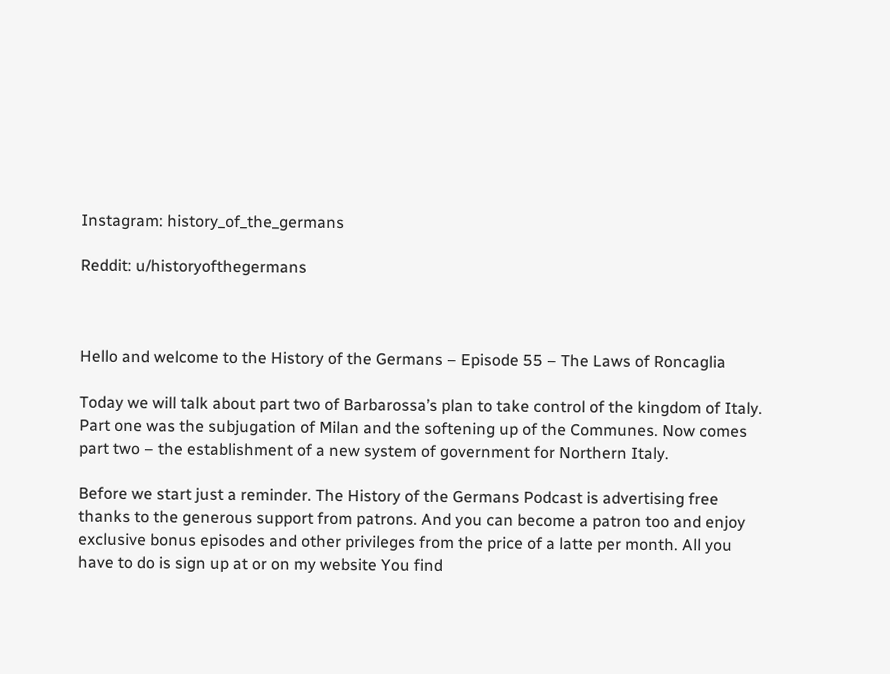Instagram: history_of_the_germans

Reddit: u/historyofthegermans



Hello and welcome to the History of the Germans – Episode 55 – The Laws of Roncaglia

Today we will talk about part two of Barbarossa’s plan to take control of the kingdom of Italy. Part one was the subjugation of Milan and the softening up of the Communes. Now comes part two – the establishment of a new system of government for Northern Italy.

Before we start just a reminder. The History of the Germans Podcast is advertising free thanks to the generous support from patrons. And you can become a patron too and enjoy exclusive bonus episodes and other privileges from the price of a latte per month. All you have to do is sign up at or on my website You find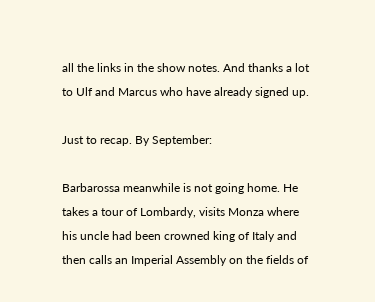all the links in the show notes. And thanks a lot to Ulf and Marcus who have already signed up.

Just to recap. By September:

Barbarossa meanwhile is not going home. He takes a tour of Lombardy, visits Monza where his uncle had been crowned king of Italy and then calls an Imperial Assembly on the fields of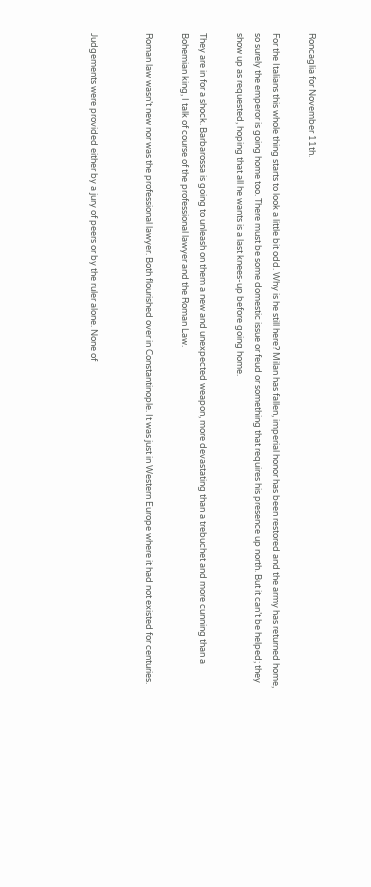Roncaglia for November 11th.

For the Italians this whole thing starts to look a little bit odd. Why is he still here? Milan has fallen, imperial honor has been restored and the army has returned home, so surely the emperor is going home too. There must be some domestic issue or feud or something that requires his presence up north. But it can’t be helped; they show up as requested, hoping that all he wants is a last knees-up before going home.

They are in for a shock. Barbarossa is going to unleash on them a new and unexpected weapon, more devastating than a trebuchet and more cunning than a Bohemian king, I talk of course of the professional lawyer and the Roman Law.

Roman law wasn’t new nor was the professional lawyer. Both flourished over in Constantinople. It was just in Western Europe where it had not existed for centuries.


Judgements were provided either by a jury of peers or by the ruler alone. None of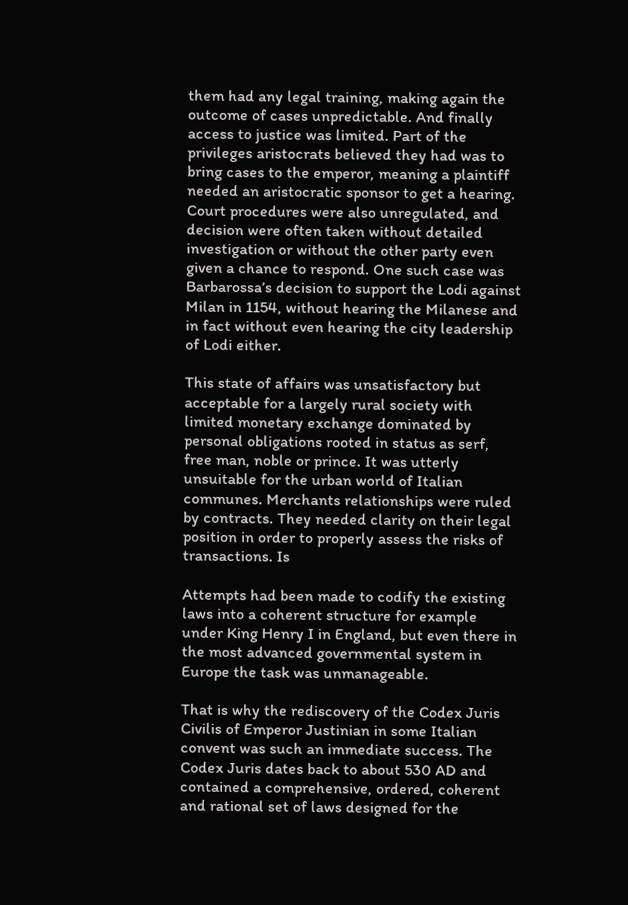them had any legal training, making again the outcome of cases unpredictable. And finally access to justice was limited. Part of the privileges aristocrats believed they had was to bring cases to the emperor, meaning a plaintiff needed an aristocratic sponsor to get a hearing. Court procedures were also unregulated, and decision were often taken without detailed investigation or without the other party even given a chance to respond. One such case was Barbarossa’s decision to support the Lodi against Milan in 1154, without hearing the Milanese and in fact without even hearing the city leadership of Lodi either.

This state of affairs was unsatisfactory but acceptable for a largely rural society with limited monetary exchange dominated by personal obligations rooted in status as serf, free man, noble or prince. It was utterly unsuitable for the urban world of Italian communes. Merchants relationships were ruled by contracts. They needed clarity on their legal position in order to properly assess the risks of transactions. Is

Attempts had been made to codify the existing laws into a coherent structure for example under King Henry I in England, but even there in the most advanced governmental system in Europe the task was unmanageable.

That is why the rediscovery of the Codex Juris Civilis of Emperor Justinian in some Italian convent was such an immediate success. The Codex Juris dates back to about 530 AD and contained a comprehensive, ordered, coherent and rational set of laws designed for the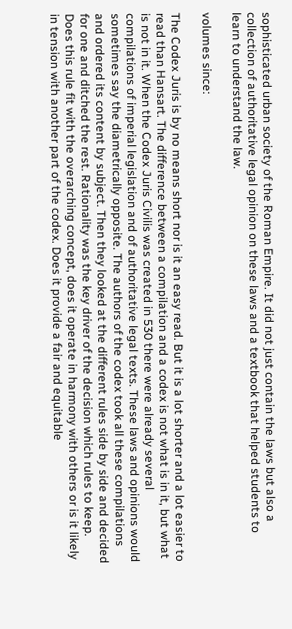sophisticated urban society of the Roman Empire. It did not just contain the laws but also a collection of authoritative legal opinion on these laws and a textbook that helped students to learn to understand the law.

volumes since:

The Codex Juris is by no means short nor is it an easy read. But it is a lot shorter and a lot easier to read than Hansart. The difference between a compilation and a codex is not what is in it, but what is not in it. When the Codex Juris Civilis was created in 530 there were already several compilations of imperial legislation and of authoritative legal texts. These laws and opinions would sometimes say the diametrically opposite. The authors of the codex took all these compilations and ordered its content by subject. Then they looked at the different rules side by side and decided for one and ditched the rest. Rationality was the key driver of the decision which rules to keep. Does this rule fit with the overarching concept, does it operate in harmony with others or is it likely in tension with another part of the codex. Does it provide a fair and equitable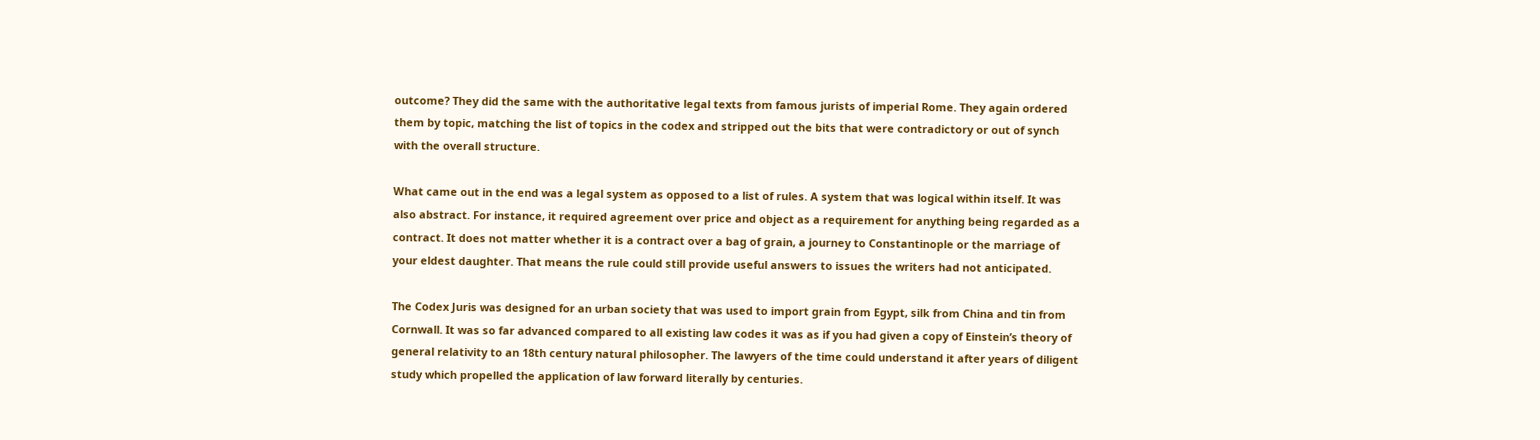outcome? They did the same with the authoritative legal texts from famous jurists of imperial Rome. They again ordered them by topic, matching the list of topics in the codex and stripped out the bits that were contradictory or out of synch with the overall structure.

What came out in the end was a legal system as opposed to a list of rules. A system that was logical within itself. It was also abstract. For instance, it required agreement over price and object as a requirement for anything being regarded as a contract. It does not matter whether it is a contract over a bag of grain, a journey to Constantinople or the marriage of your eldest daughter. That means the rule could still provide useful answers to issues the writers had not anticipated.

The Codex Juris was designed for an urban society that was used to import grain from Egypt, silk from China and tin from Cornwall. It was so far advanced compared to all existing law codes it was as if you had given a copy of Einstein’s theory of general relativity to an 18th century natural philosopher. The lawyers of the time could understand it after years of diligent study which propelled the application of law forward literally by centuries.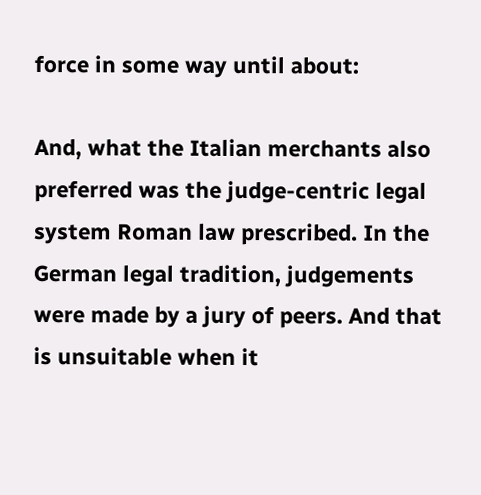force in some way until about:

And, what the Italian merchants also preferred was the judge-centric legal system Roman law prescribed. In the German legal tradition, judgements were made by a jury of peers. And that is unsuitable when it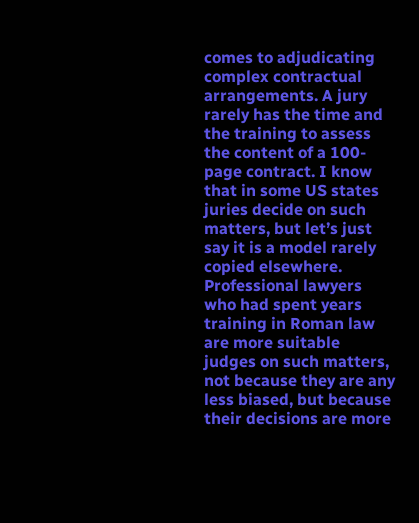comes to adjudicating complex contractual arrangements. A jury rarely has the time and the training to assess the content of a 100-page contract. I know that in some US states juries decide on such matters, but let’s just say it is a model rarely copied elsewhere. Professional lawyers who had spent years training in Roman law are more suitable judges on such matters, not because they are any less biased, but because their decisions are more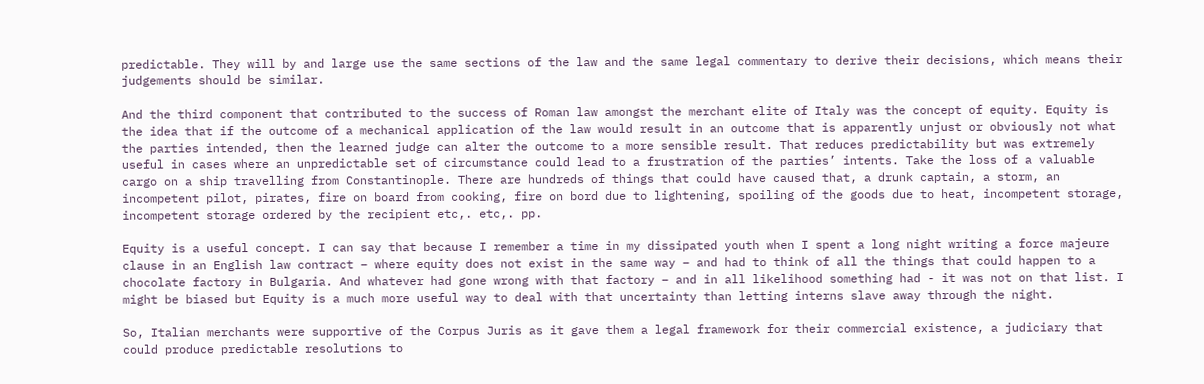predictable. They will by and large use the same sections of the law and the same legal commentary to derive their decisions, which means their judgements should be similar.

And the third component that contributed to the success of Roman law amongst the merchant elite of Italy was the concept of equity. Equity is the idea that if the outcome of a mechanical application of the law would result in an outcome that is apparently unjust or obviously not what the parties intended, then the learned judge can alter the outcome to a more sensible result. That reduces predictability but was extremely useful in cases where an unpredictable set of circumstance could lead to a frustration of the parties’ intents. Take the loss of a valuable cargo on a ship travelling from Constantinople. There are hundreds of things that could have caused that, a drunk captain, a storm, an incompetent pilot, pirates, fire on board from cooking, fire on bord due to lightening, spoiling of the goods due to heat, incompetent storage, incompetent storage ordered by the recipient etc,. etc,. pp.

Equity is a useful concept. I can say that because I remember a time in my dissipated youth when I spent a long night writing a force majeure clause in an English law contract – where equity does not exist in the same way – and had to think of all the things that could happen to a chocolate factory in Bulgaria. And whatever had gone wrong with that factory – and in all likelihood something had - it was not on that list. I might be biased but Equity is a much more useful way to deal with that uncertainty than letting interns slave away through the night.

So, Italian merchants were supportive of the Corpus Juris as it gave them a legal framework for their commercial existence, a judiciary that could produce predictable resolutions to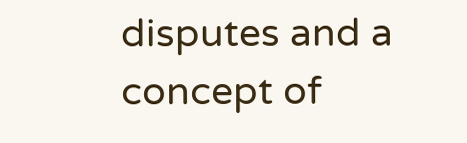disputes and a concept of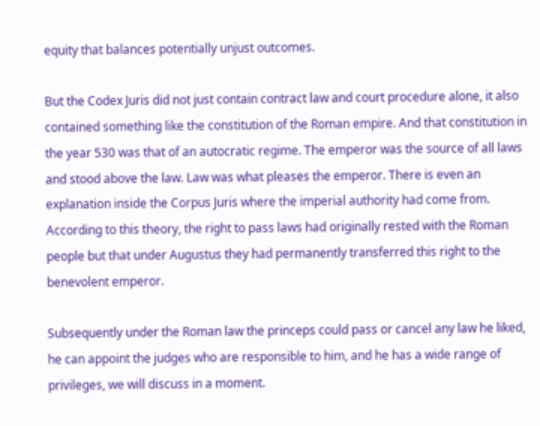equity that balances potentially unjust outcomes.

But the Codex Juris did not just contain contract law and court procedure alone, it also contained something like the constitution of the Roman empire. And that constitution in the year 530 was that of an autocratic regime. The emperor was the source of all laws and stood above the law. Law was what pleases the emperor. There is even an explanation inside the Corpus Juris where the imperial authority had come from. According to this theory, the right to pass laws had originally rested with the Roman people but that under Augustus they had permanently transferred this right to the benevolent emperor.

Subsequently under the Roman law the princeps could pass or cancel any law he liked, he can appoint the judges who are responsible to him, and he has a wide range of privileges, we will discuss in a moment.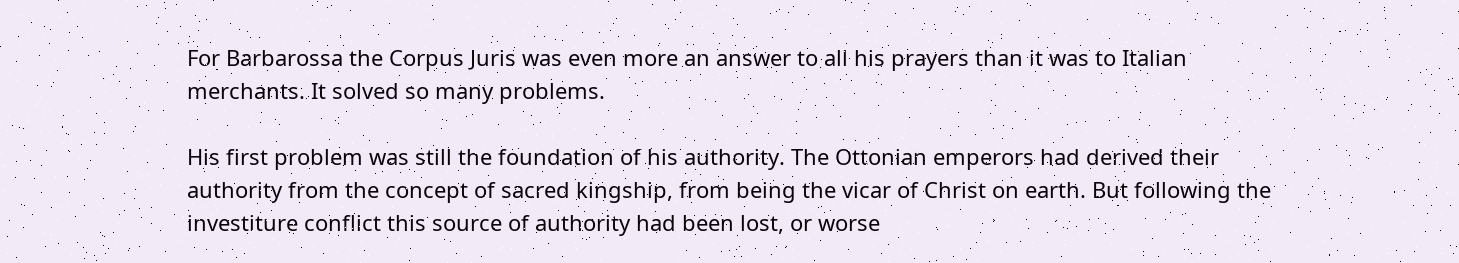For Barbarossa the Corpus Juris was even more an answer to all his prayers than it was to Italian merchants. It solved so many problems.

His first problem was still the foundation of his authority. The Ottonian emperors had derived their authority from the concept of sacred kingship, from being the vicar of Christ on earth. But following the investiture conflict this source of authority had been lost, or worse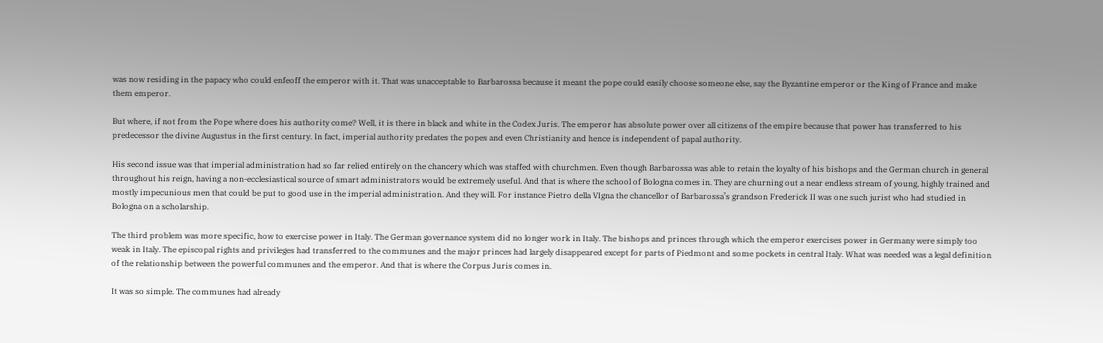was now residing in the papacy who could enfeoff the emperor with it. That was unacceptable to Barbarossa because it meant the pope could easily choose someone else, say the Byzantine emperor or the King of France and make them emperor.

But where, if not from the Pope where does his authority come? Well, it is there in black and white in the Codex Juris. The emperor has absolute power over all citizens of the empire because that power has transferred to his predecessor the divine Augustus in the first century. In fact, imperial authority predates the popes and even Christianity and hence is independent of papal authority.

His second issue was that imperial administration had so far relied entirely on the chancery which was staffed with churchmen. Even though Barbarossa was able to retain the loyalty of his bishops and the German church in general throughout his reign, having a non-ecclesiastical source of smart administrators would be extremely useful. And that is where the school of Bologna comes in. They are churning out a near endless stream of young, highly trained and mostly impecunious men that could be put to good use in the imperial administration. And they will. For instance Pietro della VIgna the chancellor of Barbarossa’s grandson Frederick II was one such jurist who had studied in Bologna on a scholarship.

The third problem was more specific, how to exercise power in Italy. The German governance system did no longer work in Italy. The bishops and princes through which the emperor exercises power in Germany were simply too weak in Italy. The episcopal rights and privileges had transferred to the communes and the major princes had largely disappeared except for parts of Piedmont and some pockets in central Italy. What was needed was a legal definition of the relationship between the powerful communes and the emperor. And that is where the Corpus Juris comes in.

It was so simple. The communes had already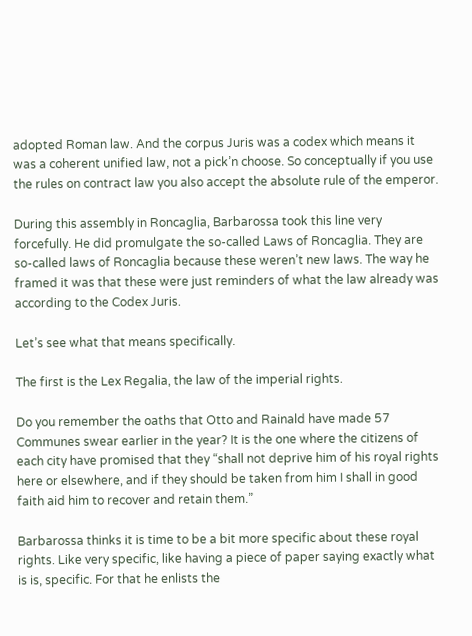adopted Roman law. And the corpus Juris was a codex which means it was a coherent unified law, not a pick’n choose. So conceptually if you use the rules on contract law you also accept the absolute rule of the emperor.

During this assembly in Roncaglia, Barbarossa took this line very forcefully. He did promulgate the so-called Laws of Roncaglia. They are so-called laws of Roncaglia because these weren’t new laws. The way he framed it was that these were just reminders of what the law already was according to the Codex Juris.

Let’s see what that means specifically.

The first is the Lex Regalia, the law of the imperial rights.

Do you remember the oaths that Otto and Rainald have made 57 Communes swear earlier in the year? It is the one where the citizens of each city have promised that they “shall not deprive him of his royal rights here or elsewhere, and if they should be taken from him I shall in good faith aid him to recover and retain them.”

Barbarossa thinks it is time to be a bit more specific about these royal rights. Like very specific, like having a piece of paper saying exactly what is is, specific. For that he enlists the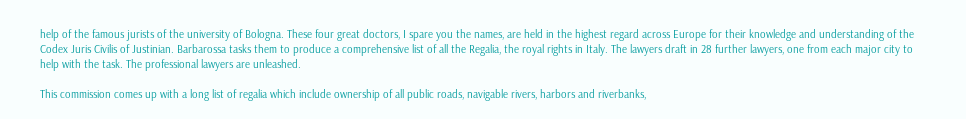help of the famous jurists of the university of Bologna. These four great doctors, I spare you the names, are held in the highest regard across Europe for their knowledge and understanding of the Codex Juris Civilis of Justinian. Barbarossa tasks them to produce a comprehensive list of all the Regalia, the royal rights in Italy. The lawyers draft in 28 further lawyers, one from each major city to help with the task. The professional lawyers are unleashed.

This commission comes up with a long list of regalia which include ownership of all public roads, navigable rivers, harbors and riverbanks,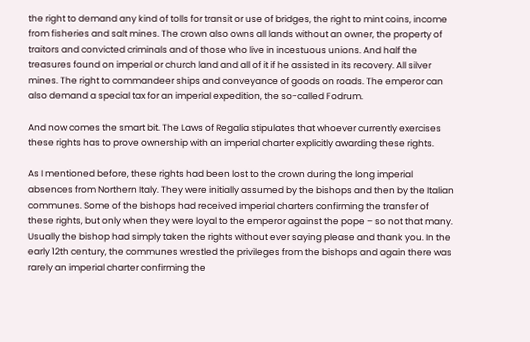the right to demand any kind of tolls for transit or use of bridges, the right to mint coins, income from fisheries and salt mines. The crown also owns all lands without an owner, the property of traitors and convicted criminals and of those who live in incestuous unions. And half the treasures found on imperial or church land and all of it if he assisted in its recovery. All silver mines. The right to commandeer ships and conveyance of goods on roads. The emperor can also demand a special tax for an imperial expedition, the so-called Fodrum.

And now comes the smart bit. The Laws of Regalia stipulates that whoever currently exercises these rights has to prove ownership with an imperial charter explicitly awarding these rights.

As I mentioned before, these rights had been lost to the crown during the long imperial absences from Northern Italy. They were initially assumed by the bishops and then by the Italian communes. Some of the bishops had received imperial charters confirming the transfer of these rights, but only when they were loyal to the emperor against the pope – so not that many. Usually the bishop had simply taken the rights without ever saying please and thank you. In the early 12th century, the communes wrestled the privileges from the bishops and again there was rarely an imperial charter confirming the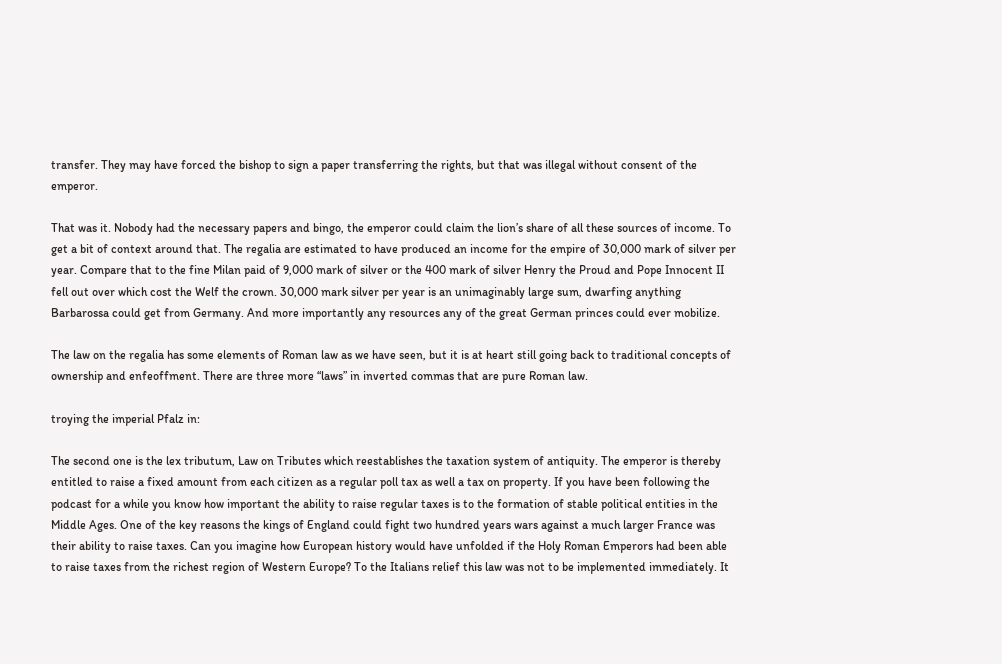transfer. They may have forced the bishop to sign a paper transferring the rights, but that was illegal without consent of the emperor.

That was it. Nobody had the necessary papers and bingo, the emperor could claim the lion’s share of all these sources of income. To get a bit of context around that. The regalia are estimated to have produced an income for the empire of 30,000 mark of silver per year. Compare that to the fine Milan paid of 9,000 mark of silver or the 400 mark of silver Henry the Proud and Pope Innocent II fell out over which cost the Welf the crown. 30,000 mark silver per year is an unimaginably large sum, dwarfing anything Barbarossa could get from Germany. And more importantly any resources any of the great German princes could ever mobilize.

The law on the regalia has some elements of Roman law as we have seen, but it is at heart still going back to traditional concepts of ownership and enfeoffment. There are three more “laws” in inverted commas that are pure Roman law.

troying the imperial Pfalz in:

The second one is the lex tributum, Law on Tributes which reestablishes the taxation system of antiquity. The emperor is thereby entitled to raise a fixed amount from each citizen as a regular poll tax as well a tax on property. If you have been following the podcast for a while you know how important the ability to raise regular taxes is to the formation of stable political entities in the Middle Ages. One of the key reasons the kings of England could fight two hundred years wars against a much larger France was their ability to raise taxes. Can you imagine how European history would have unfolded if the Holy Roman Emperors had been able to raise taxes from the richest region of Western Europe? To the Italians relief this law was not to be implemented immediately. It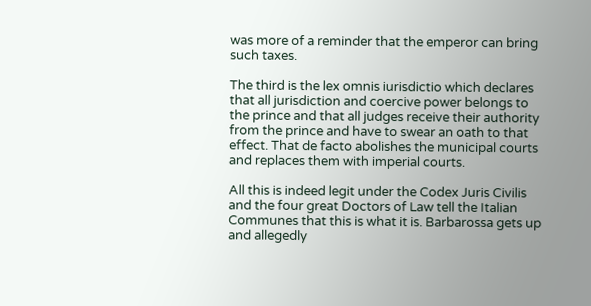was more of a reminder that the emperor can bring such taxes.

The third is the lex omnis iurisdictio which declares that all jurisdiction and coercive power belongs to the prince and that all judges receive their authority from the prince and have to swear an oath to that effect. That de facto abolishes the municipal courts and replaces them with imperial courts.

All this is indeed legit under the Codex Juris Civilis and the four great Doctors of Law tell the Italian Communes that this is what it is. Barbarossa gets up and allegedly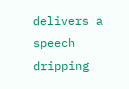delivers a speech dripping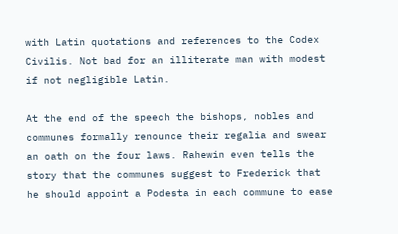with Latin quotations and references to the Codex Civilis. Not bad for an illiterate man with modest if not negligible Latin.

At the end of the speech the bishops, nobles and communes formally renounce their regalia and swear an oath on the four laws. Rahewin even tells the story that the communes suggest to Frederick that he should appoint a Podesta in each commune to ease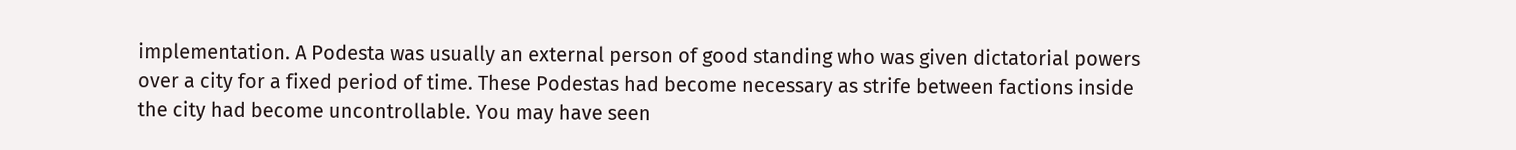implementation. A Podesta was usually an external person of good standing who was given dictatorial powers over a city for a fixed period of time. These Podestas had become necessary as strife between factions inside the city had become uncontrollable. You may have seen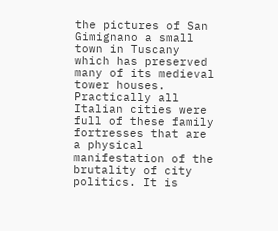the pictures of San Gimignano a small town in Tuscany which has preserved many of its medieval tower houses. Practically all Italian cities were full of these family fortresses that are a physical manifestation of the brutality of city politics. It is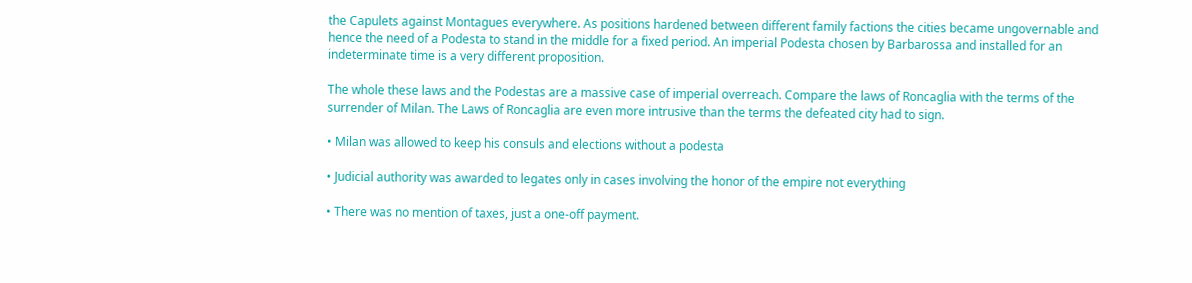the Capulets against Montagues everywhere. As positions hardened between different family factions the cities became ungovernable and hence the need of a Podesta to stand in the middle for a fixed period. An imperial Podesta chosen by Barbarossa and installed for an indeterminate time is a very different proposition.

The whole these laws and the Podestas are a massive case of imperial overreach. Compare the laws of Roncaglia with the terms of the surrender of Milan. The Laws of Roncaglia are even more intrusive than the terms the defeated city had to sign.

• Milan was allowed to keep his consuls and elections without a podesta

• Judicial authority was awarded to legates only in cases involving the honor of the empire not everything

• There was no mention of taxes, just a one-off payment.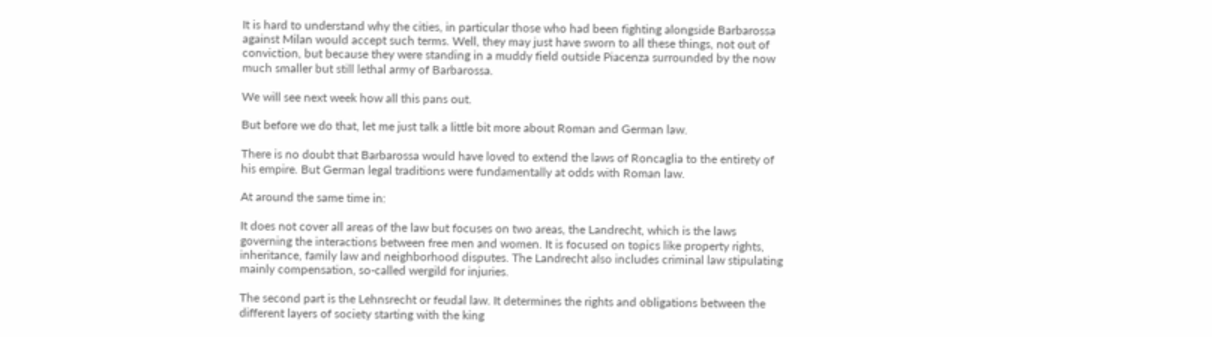It is hard to understand why the cities, in particular those who had been fighting alongside Barbarossa against Milan would accept such terms. Well, they may just have sworn to all these things, not out of conviction, but because they were standing in a muddy field outside Piacenza surrounded by the now much smaller but still lethal army of Barbarossa.

We will see next week how all this pans out.

But before we do that, let me just talk a little bit more about Roman and German law.

There is no doubt that Barbarossa would have loved to extend the laws of Roncaglia to the entirety of his empire. But German legal traditions were fundamentally at odds with Roman law.

At around the same time in:

It does not cover all areas of the law but focuses on two areas, the Landrecht, which is the laws governing the interactions between free men and women. It is focused on topics like property rights, inheritance, family law and neighborhood disputes. The Landrecht also includes criminal law stipulating mainly compensation, so-called wergild for injuries.

The second part is the Lehnsrecht or feudal law. It determines the rights and obligations between the different layers of society starting with the king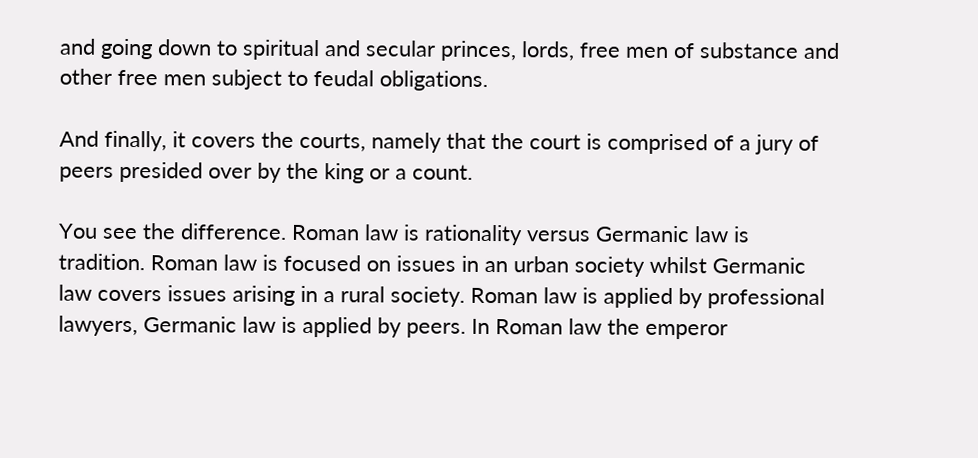and going down to spiritual and secular princes, lords, free men of substance and other free men subject to feudal obligations.

And finally, it covers the courts, namely that the court is comprised of a jury of peers presided over by the king or a count.

You see the difference. Roman law is rationality versus Germanic law is tradition. Roman law is focused on issues in an urban society whilst Germanic law covers issues arising in a rural society. Roman law is applied by professional lawyers, Germanic law is applied by peers. In Roman law the emperor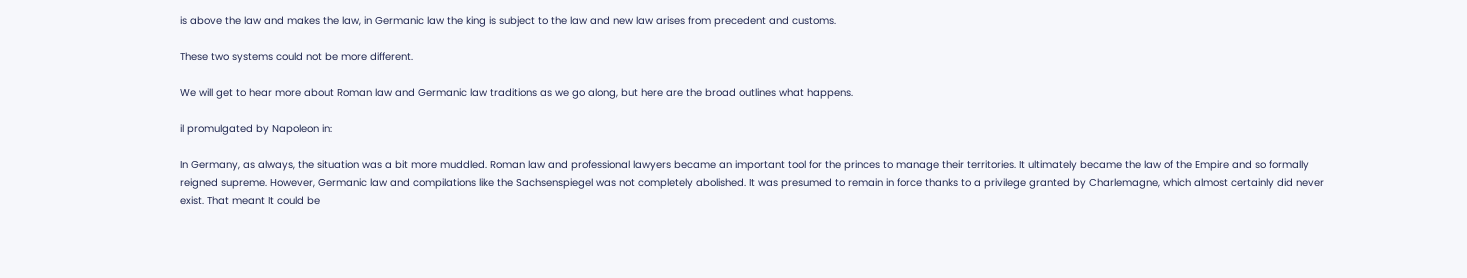is above the law and makes the law, in Germanic law the king is subject to the law and new law arises from precedent and customs.

These two systems could not be more different.

We will get to hear more about Roman law and Germanic law traditions as we go along, but here are the broad outlines what happens.

il promulgated by Napoleon in:

In Germany, as always, the situation was a bit more muddled. Roman law and professional lawyers became an important tool for the princes to manage their territories. It ultimately became the law of the Empire and so formally reigned supreme. However, Germanic law and compilations like the Sachsenspiegel was not completely abolished. It was presumed to remain in force thanks to a privilege granted by Charlemagne, which almost certainly did never exist. That meant It could be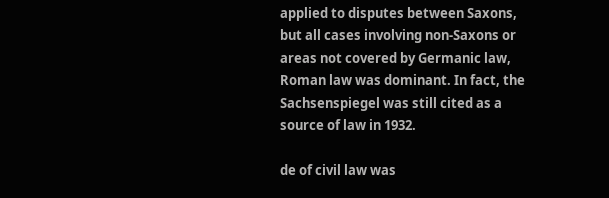applied to disputes between Saxons, but all cases involving non-Saxons or areas not covered by Germanic law, Roman law was dominant. In fact, the Sachsenspiegel was still cited as a source of law in 1932.

de of civil law was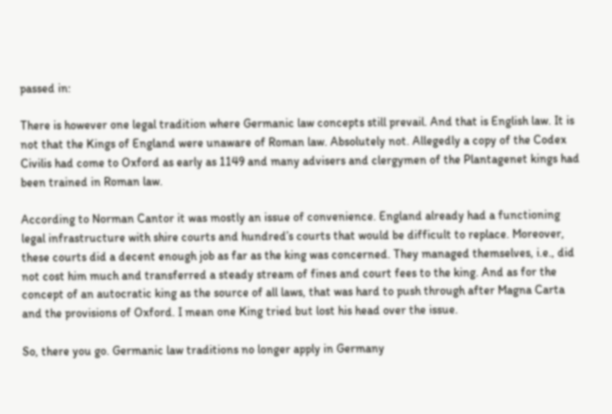passed in:

There is however one legal tradition where Germanic law concepts still prevail. And that is English law. It is not that the Kings of England were unaware of Roman law. Absolutely not. Allegedly a copy of the Codex Civilis had come to Oxford as early as 1149 and many advisers and clergymen of the Plantagenet kings had been trained in Roman law.

According to Norman Cantor it was mostly an issue of convenience. England already had a functioning legal infrastructure with shire courts and hundred’s courts that would be difficult to replace. Moreover, these courts did a decent enough job as far as the king was concerned. They managed themselves, i.e., did not cost him much and transferred a steady stream of fines and court fees to the king. And as for the concept of an autocratic king as the source of all laws, that was hard to push through after Magna Carta and the provisions of Oxford. I mean one King tried but lost his head over the issue.

So, there you go. Germanic law traditions no longer apply in Germany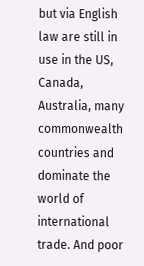but via English law are still in use in the US, Canada, Australia, many commonwealth countries and dominate the world of international trade. And poor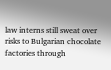law interns still sweat over risks to Bulgarian chocolate factories through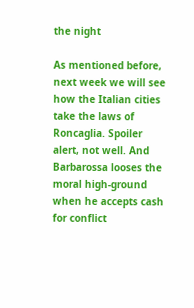the night

As mentioned before, next week we will see how the Italian cities take the laws of Roncaglia. Spoiler alert, not well. And Barbarossa looses the moral high-ground when he accepts cash for conflict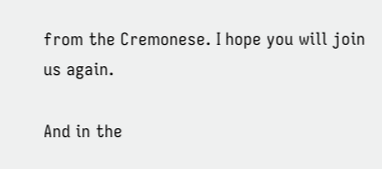from the Cremonese. I hope you will join us again.

And in the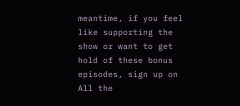meantime, if you feel like supporting the show or want to get hold of these bonus episodes, sign up on All the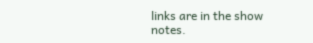links are in the show notes.